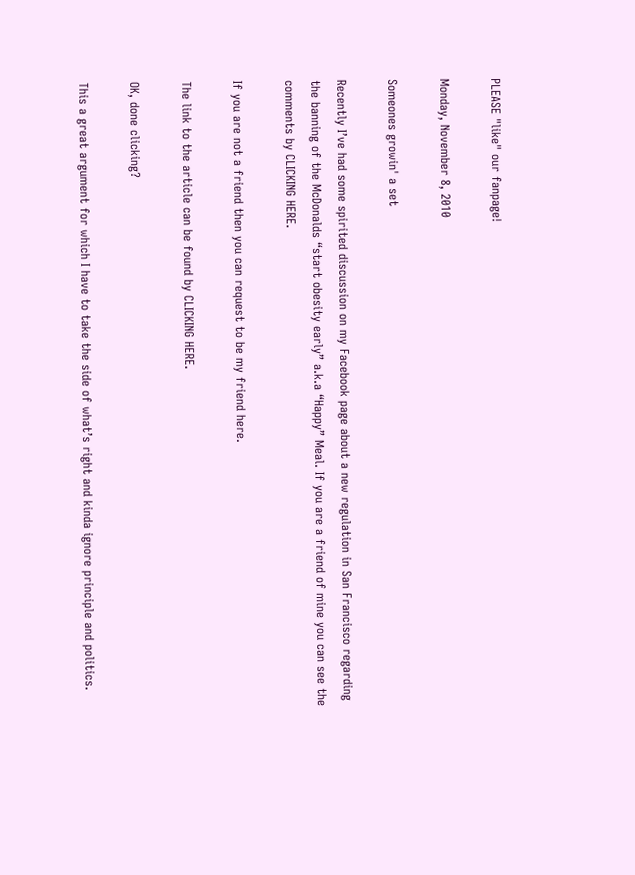PLEASE "like" our fanpage!

Monday, November 8, 2010

Someones growin' a set

Recently I’ve had some spirited discussion on my Facebook page about a new regulation in San Francisco regarding the banning of the McDonalds “start obesity early” a.k.a “Happy” Meal. If you are a friend of mine you can see the comments by CLICKING HERE.

If you are not a friend then you can request to be my friend here.

The link to the article can be found by CLICKING HERE.

OK, done clicking?

This a great argument for which I have to take the side of what’s right and kinda ignore principle and politics.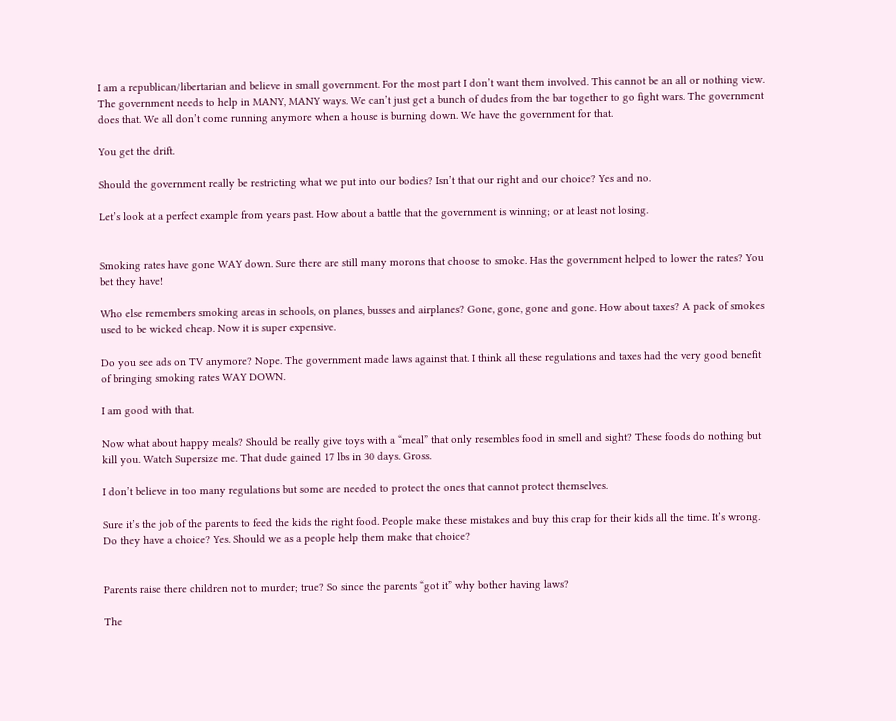I am a republican/libertarian and believe in small government. For the most part I don’t want them involved. This cannot be an all or nothing view. The government needs to help in MANY, MANY ways. We can’t just get a bunch of dudes from the bar together to go fight wars. The government does that. We all don’t come running anymore when a house is burning down. We have the government for that.

You get the drift.

Should the government really be restricting what we put into our bodies? Isn’t that our right and our choice? Yes and no.

Let’s look at a perfect example from years past. How about a battle that the government is winning; or at least not losing.


Smoking rates have gone WAY down. Sure there are still many morons that choose to smoke. Has the government helped to lower the rates? You bet they have!

Who else remembers smoking areas in schools, on planes, busses and airplanes? Gone, gone, gone and gone. How about taxes? A pack of smokes used to be wicked cheap. Now it is super expensive.

Do you see ads on TV anymore? Nope. The government made laws against that. I think all these regulations and taxes had the very good benefit of bringing smoking rates WAY DOWN.

I am good with that.

Now what about happy meals? Should be really give toys with a “meal” that only resembles food in smell and sight? These foods do nothing but kill you. Watch Supersize me. That dude gained 17 lbs in 30 days. Gross.

I don’t believe in too many regulations but some are needed to protect the ones that cannot protect themselves.

Sure it’s the job of the parents to feed the kids the right food. People make these mistakes and buy this crap for their kids all the time. It’s wrong. Do they have a choice? Yes. Should we as a people help them make that choice?


Parents raise there children not to murder; true? So since the parents “got it” why bother having laws?

The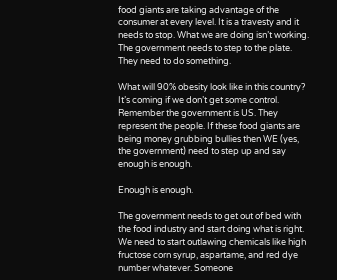food giants are taking advantage of the consumer at every level. It is a travesty and it needs to stop. What we are doing isn’t working. The government needs to step to the plate. They need to do something.

What will 90% obesity look like in this country? It’s coming if we don’t get some control. Remember the government is US. They represent the people. If these food giants are being money grubbing bullies then WE (yes, the government) need to step up and say enough is enough.

Enough is enough.

The government needs to get out of bed with the food industry and start doing what is right. We need to start outlawing chemicals like high fructose corn syrup, aspartame, and red dye number whatever. Someone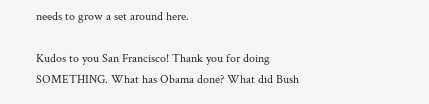needs to grow a set around here.

Kudos to you San Francisco! Thank you for doing SOMETHING. What has Obama done? What did Bush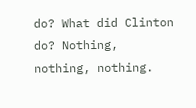do? What did Clinton do? Nothing, nothing, nothing.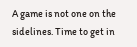A game is not one on the sidelines. Time to get in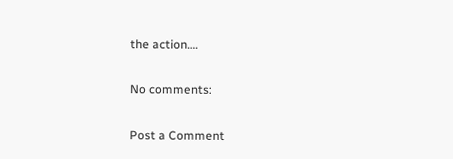the action….

No comments:

Post a Comment